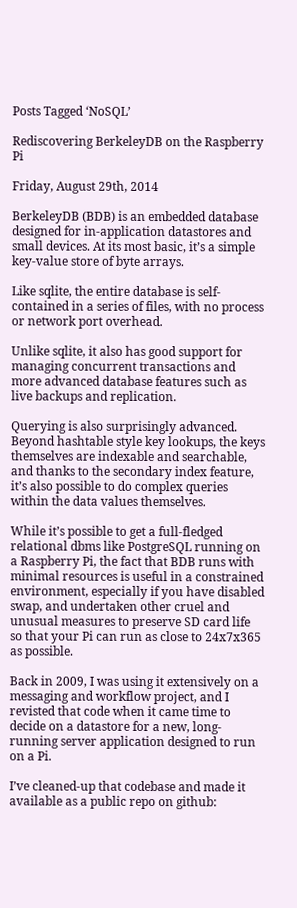Posts Tagged ‘NoSQL’

Rediscovering BerkeleyDB on the Raspberry Pi

Friday, August 29th, 2014

BerkeleyDB (BDB) is an embedded database designed for in-application datastores and small devices. At its most basic, it’s a simple key-value store of byte arrays.

Like sqlite, the entire database is self-contained in a series of files, with no process or network port overhead.

Unlike sqlite, it also has good support for managing concurrent transactions and more advanced database features such as live backups and replication.

Querying is also surprisingly advanced. Beyond hashtable style key lookups, the keys themselves are indexable and searchable, and thanks to the secondary index feature, it’s also possible to do complex queries within the data values themselves.

While it’s possible to get a full-fledged relational dbms like PostgreSQL running on a Raspberry Pi, the fact that BDB runs with minimal resources is useful in a constrained environment, especially if you have disabled swap, and undertaken other cruel and unusual measures to preserve SD card life so that your Pi can run as close to 24x7x365 as possible.

Back in 2009, I was using it extensively on a messaging and workflow project, and I revisted that code when it came time to decide on a datastore for a new, long-running server application designed to run on a Pi.

I’ve cleaned-up that codebase and made it available as a public repo on github: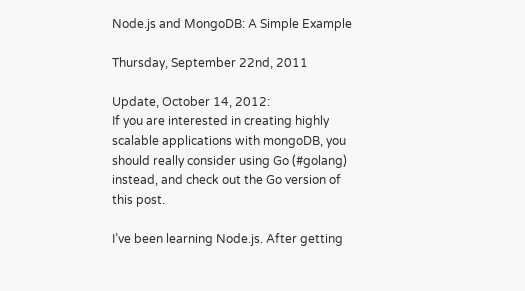Node.js and MongoDB: A Simple Example

Thursday, September 22nd, 2011

Update, October 14, 2012:
If you are interested in creating highly scalable applications with mongoDB, you should really consider using Go (#golang) instead, and check out the Go version of this post.

I’ve been learning Node.js. After getting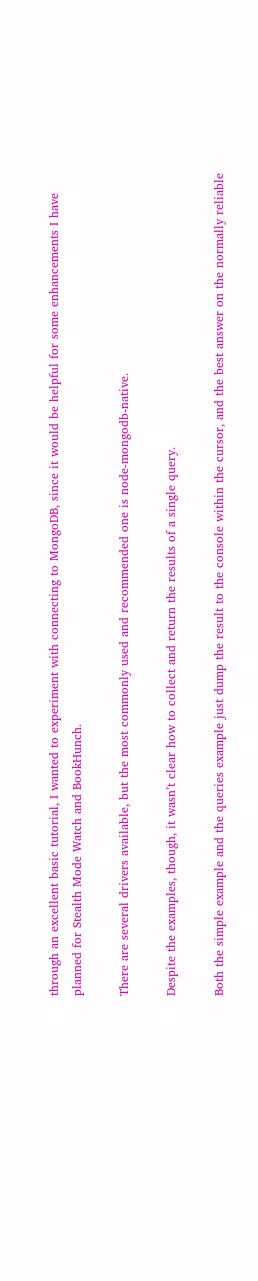through an excellent basic tutorial, I wanted to experiment with connecting to MongoDB, since it would be helpful for some enhancements I have planned for Stealth Mode Watch and BookHunch.

There are several drivers available, but the most commonly used and recommended one is node-mongodb-native.

Despite the examples, though, it wasn’t clear how to collect and return the results of a single query.

Both the simple example and the queries example just dump the result to the console within the cursor, and the best answer on the normally reliable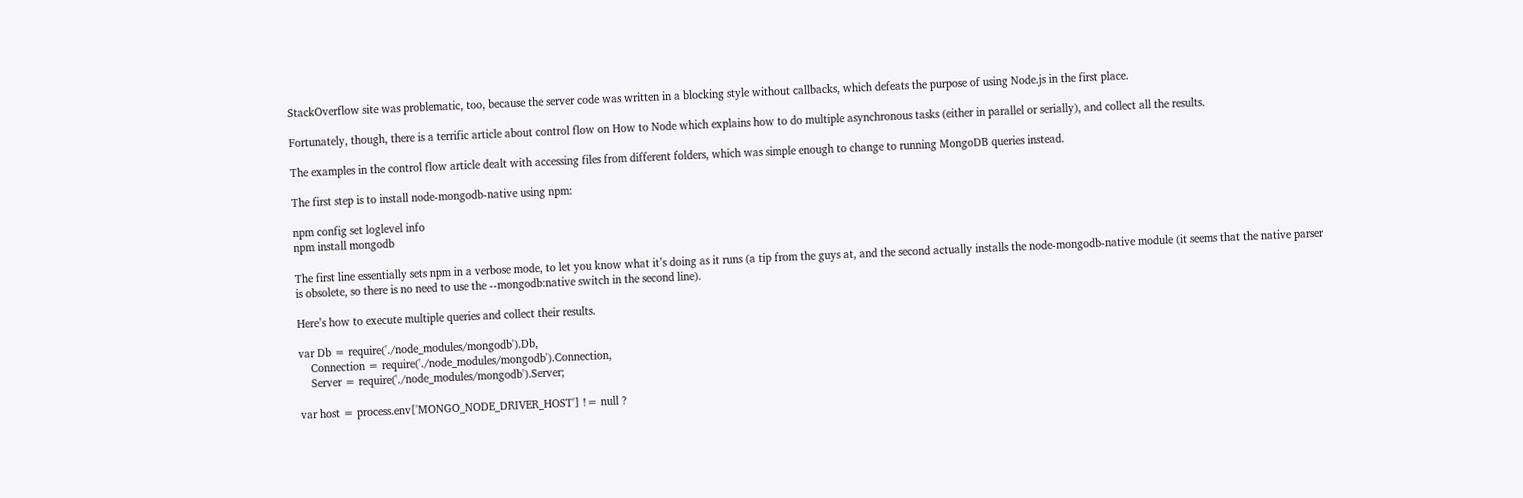StackOverflow site was problematic, too, because the server code was written in a blocking style without callbacks, which defeats the purpose of using Node.js in the first place.

Fortunately, though, there is a terrific article about control flow on How to Node which explains how to do multiple asynchronous tasks (either in parallel or serially), and collect all the results.

The examples in the control flow article dealt with accessing files from different folders, which was simple enough to change to running MongoDB queries instead.

The first step is to install node-mongodb-native using npm:

npm config set loglevel info
npm install mongodb

The first line essentially sets npm in a verbose mode, to let you know what it’s doing as it runs (a tip from the guys at, and the second actually installs the node-mongodb-native module (it seems that the native parser is obsolete, so there is no need to use the --mongodb:native switch in the second line).

Here’s how to execute multiple queries and collect their results.

var Db = require('./node_modules/mongodb').Db,
    Connection = require('./node_modules/mongodb').Connection,
    Server = require('./node_modules/mongodb').Server;

var host = process.env['MONGO_NODE_DRIVER_HOST'] != null ?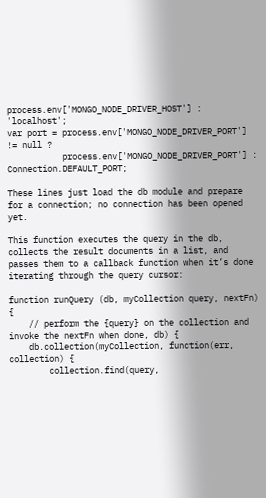process.env['MONGO_NODE_DRIVER_HOST'] : 'localhost';
var port = process.env['MONGO_NODE_DRIVER_PORT'] != null ?
           process.env['MONGO_NODE_DRIVER_PORT'] : Connection.DEFAULT_PORT;

These lines just load the db module and prepare for a connection; no connection has been opened yet.

This function executes the query in the db, collects the result documents in a list, and passes them to a callback function when it’s done iterating through the query cursor:

function runQuery (db, myCollection query, nextFn) {
    // perform the {query} on the collection and invoke the nextFn when done, db) {
    db.collection(myCollection, function(err, collection) {
        collection.find(query,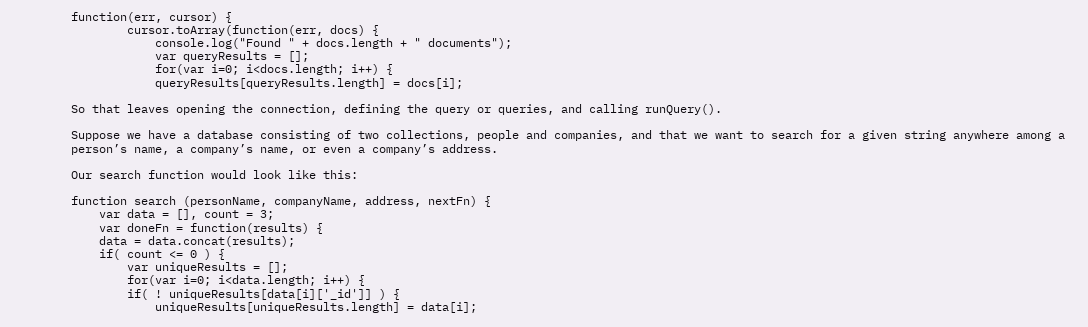function(err, cursor) {
        cursor.toArray(function(err, docs) {
            console.log("Found " + docs.length + " documents");
            var queryResults = [];
            for(var i=0; i<docs.length; i++) {
            queryResults[queryResults.length] = docs[i];

So that leaves opening the connection, defining the query or queries, and calling runQuery().

Suppose we have a database consisting of two collections, people and companies, and that we want to search for a given string anywhere among a person’s name, a company’s name, or even a company’s address.

Our search function would look like this:

function search (personName, companyName, address, nextFn) {
    var data = [], count = 3;
    var doneFn = function(results) {
    data = data.concat(results);
    if( count <= 0 ) {
        var uniqueResults = [];
        for(var i=0; i<data.length; i++) {
        if( ! uniqueResults[data[i]['_id']] ) {
            uniqueResults[uniqueResults.length] = data[i];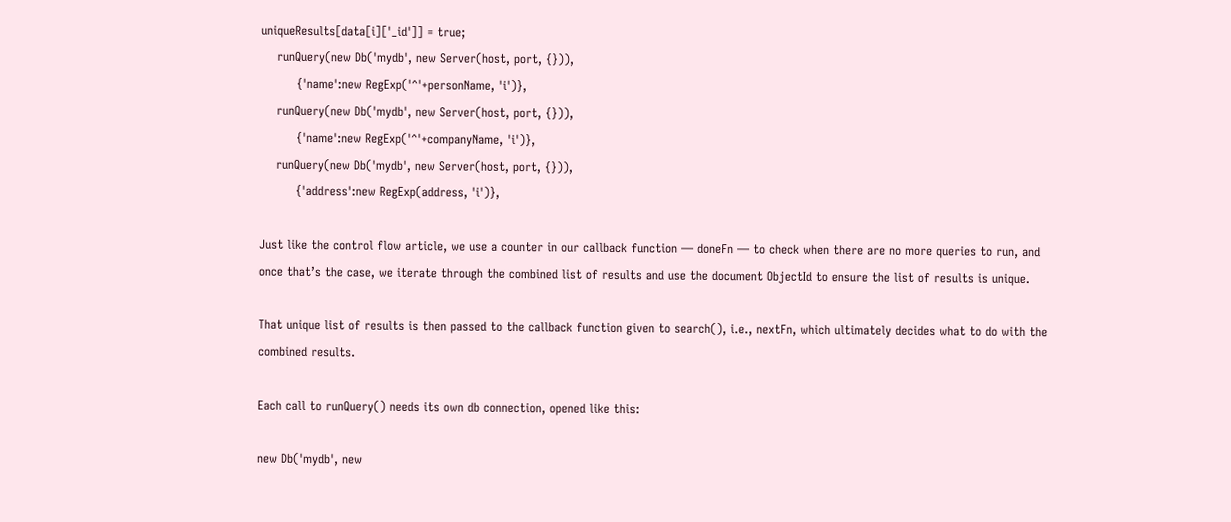uniqueResults[data[i]['_id']] = true;
    runQuery(new Db('mydb', new Server(host, port, {})),
         {'name':new RegExp('^'+personName, 'i')},
    runQuery(new Db('mydb', new Server(host, port, {})),
         {'name':new RegExp('^'+companyName, 'i')},
    runQuery(new Db('mydb', new Server(host, port, {})),
         {'address':new RegExp(address, 'i')},

Just like the control flow article, we use a counter in our callback function — doneFn — to check when there are no more queries to run, and once that’s the case, we iterate through the combined list of results and use the document ObjectId to ensure the list of results is unique.

That unique list of results is then passed to the callback function given to search(), i.e., nextFn, which ultimately decides what to do with the combined results.

Each call to runQuery() needs its own db connection, opened like this:

new Db('mydb', new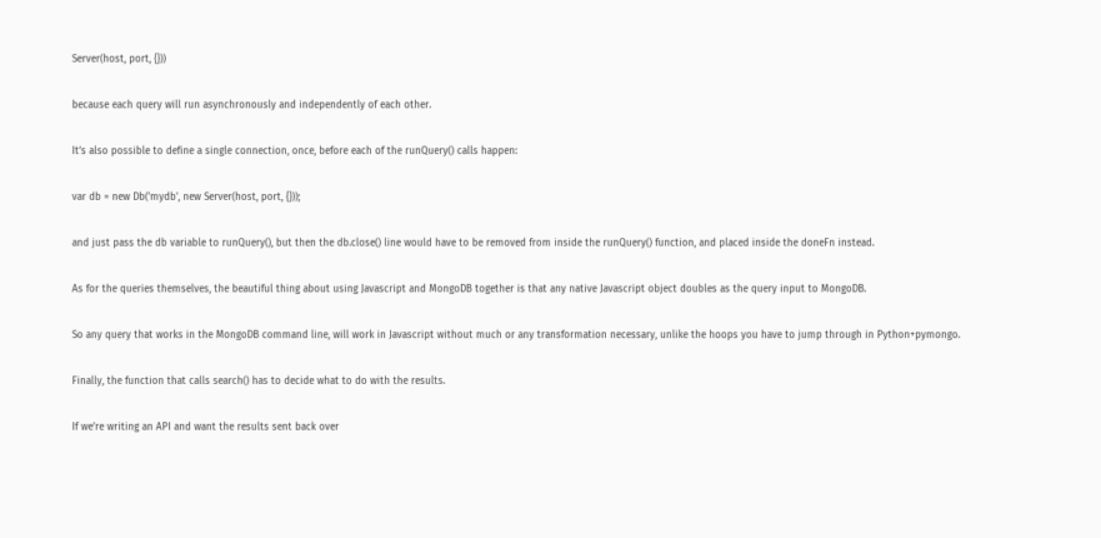Server(host, port, {}))

because each query will run asynchronously and independently of each other.

It’s also possible to define a single connection, once, before each of the runQuery() calls happen:

var db = new Db('mydb', new Server(host, port, {}));

and just pass the db variable to runQuery(), but then the db.close() line would have to be removed from inside the runQuery() function, and placed inside the doneFn instead.

As for the queries themselves, the beautiful thing about using Javascript and MongoDB together is that any native Javascript object doubles as the query input to MongoDB.

So any query that works in the MongoDB command line, will work in Javascript without much or any transformation necessary, unlike the hoops you have to jump through in Python+pymongo.

Finally, the function that calls search() has to decide what to do with the results.

If we’re writing an API and want the results sent back over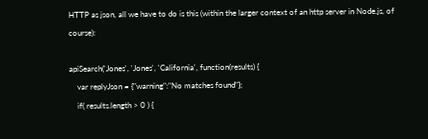HTTP as json, all we have to do is this (within the larger context of an http server in Node.js, of course):

apiSearch('Jones', 'Jones', 'California', function(results) {
    var replyJson = {"warning":"No matches found"};
    if( results.length > 0 ) {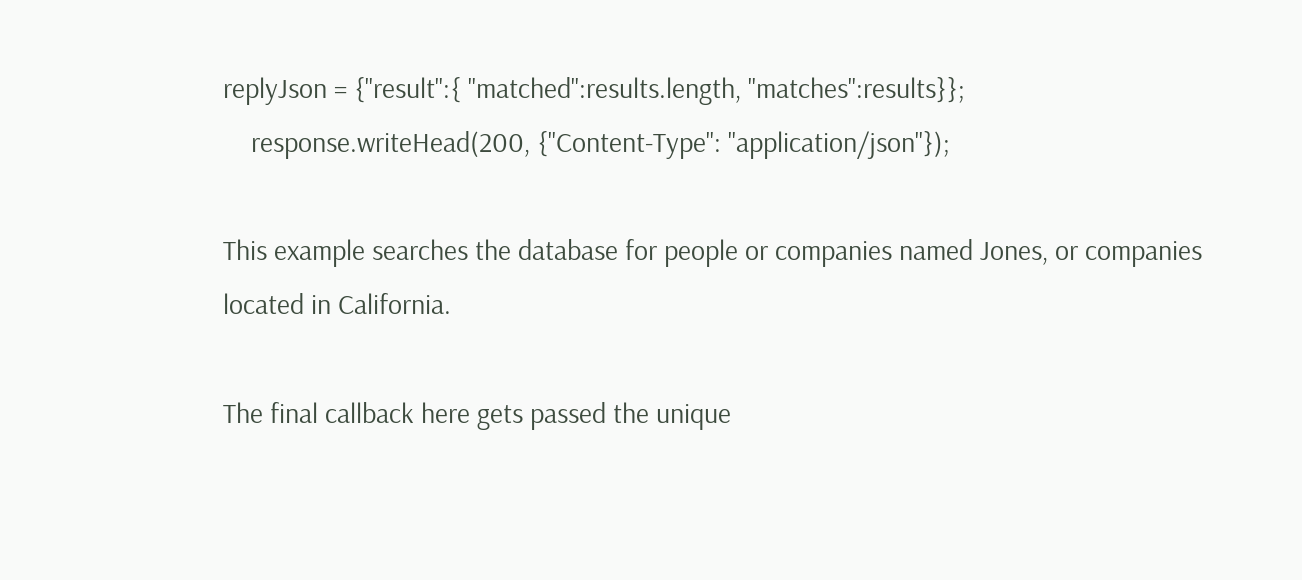replyJson = {"result":{ "matched":results.length, "matches":results}};
    response.writeHead(200, {"Content-Type": "application/json"});

This example searches the database for people or companies named Jones, or companies located in California.

The final callback here gets passed the unique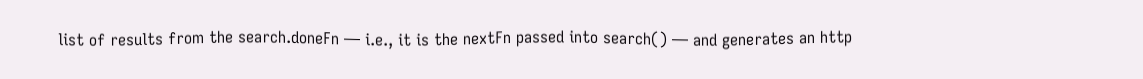list of results from the search.doneFn — i.e., it is the nextFn passed into search() — and generates an http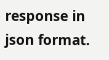response in json format.